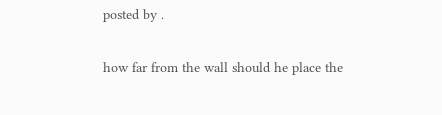posted by .

how far from the wall should he place the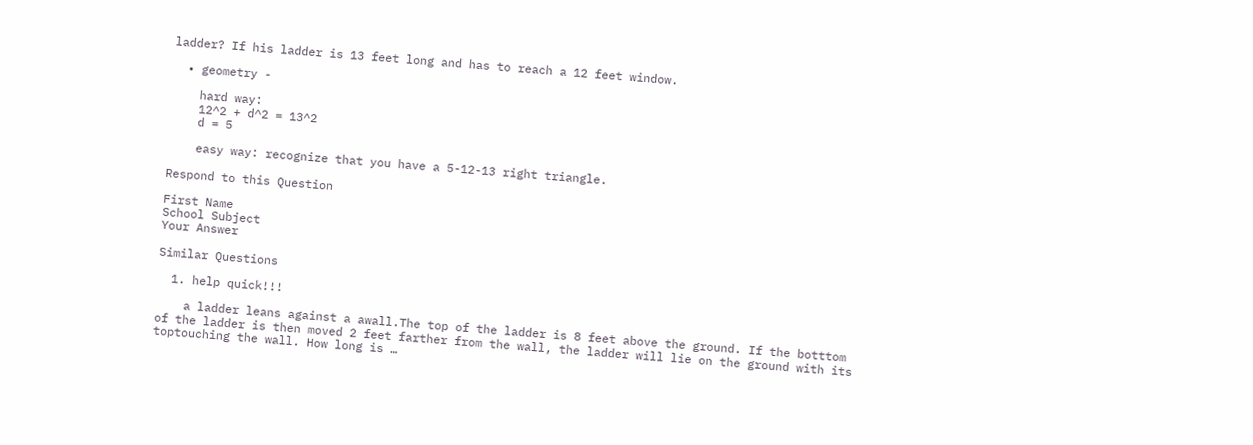ladder? If his ladder is 13 feet long and has to reach a 12 feet window.

  • geometry -

    hard way:
    12^2 + d^2 = 13^2
    d = 5

    easy way: recognize that you have a 5-12-13 right triangle.

Respond to this Question

First Name
School Subject
Your Answer

Similar Questions

  1. help quick!!!

    a ladder leans against a awall.The top of the ladder is 8 feet above the ground. If the botttom of the ladder is then moved 2 feet farther from the wall, the ladder will lie on the ground with its toptouching the wall. How long is …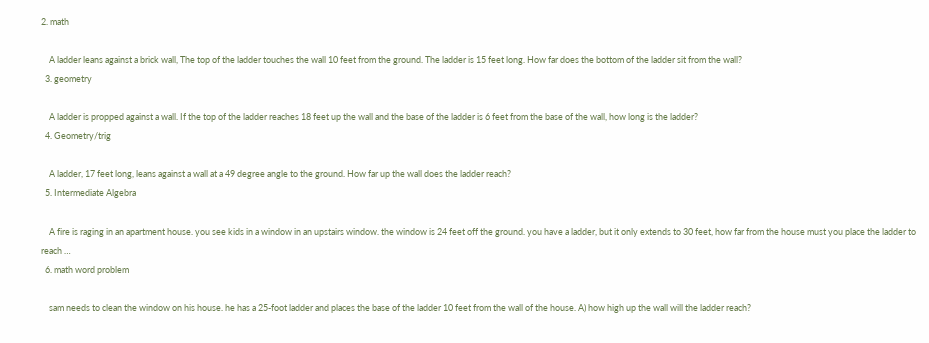2. math

    A ladder leans against a brick wall, The top of the ladder touches the wall 10 feet from the ground. The ladder is 15 feet long. How far does the bottom of the ladder sit from the wall?
  3. geometry

    A ladder is propped against a wall. If the top of the ladder reaches 18 feet up the wall and the base of the ladder is 6 feet from the base of the wall, how long is the ladder?
  4. Geometry/trig

    A ladder, 17 feet long, leans against a wall at a 49 degree angle to the ground. How far up the wall does the ladder reach?
  5. Intermediate Algebra

    A fire is raging in an apartment house. you see kids in a window in an upstairs window. the window is 24 feet off the ground. you have a ladder, but it only extends to 30 feet, how far from the house must you place the ladder to reach …
  6. math word problem

    sam needs to clean the window on his house. he has a 25-foot ladder and places the base of the ladder 10 feet from the wall of the house. A) how high up the wall will the ladder reach?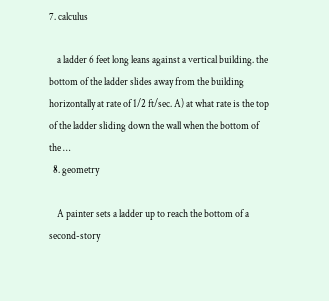7. calculus

    a ladder 6 feet long leans against a vertical building. the bottom of the ladder slides away from the building horizontally at rate of 1/2 ft/sec. A) at what rate is the top of the ladder sliding down the wall when the bottom of the …
  8. geometry

    A painter sets a ladder up to reach the bottom of a second-story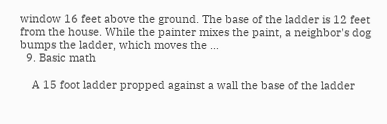window 16 feet above the ground. The base of the ladder is 12 feet from the house. While the painter mixes the paint, a neighbor's dog bumps the ladder, which moves the …
  9. Basic math

    A 15 foot ladder propped against a wall the base of the ladder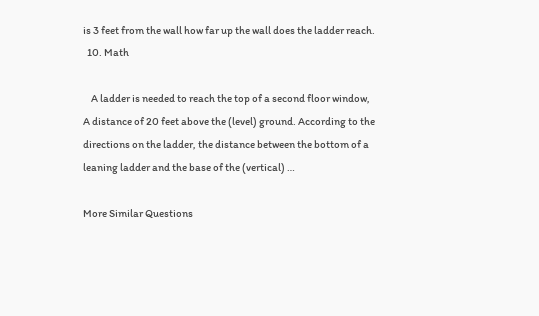is 3 feet from the wall how far up the wall does the ladder reach.
  10. Math

    A ladder is needed to reach the top of a second floor window, A distance of 20 feet above the (level) ground. According to the directions on the ladder, the distance between the bottom of a leaning ladder and the base of the (vertical) …

More Similar Questions